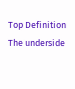Top Definition
The underside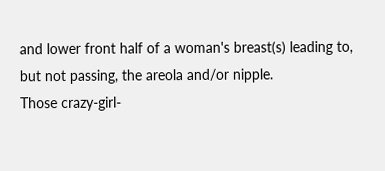and lower front half of a woman's breast(s) leading to, but not passing, the areola and/or nipple.
Those crazy-girl-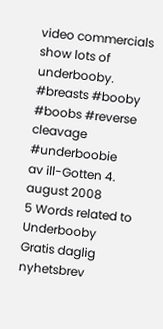video commercials show lots of underbooby.
#breasts #booby #boobs #reverse cleavage #underboobie
av ill-Gotten 4. august 2008
5 Words related to Underbooby
Gratis daglig nyhetsbrev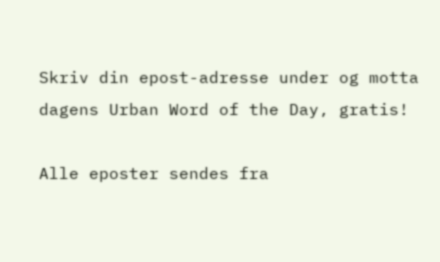Skriv din epost-adresse under og motta dagens Urban Word of the Day, gratis!

Alle eposter sendes fra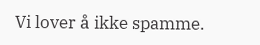Vi lover å ikke spamme.